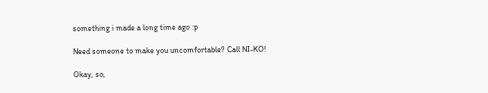something i made a long time ago :p

Need someone to make you uncomfortable? Call NI-KO!

Okay, so,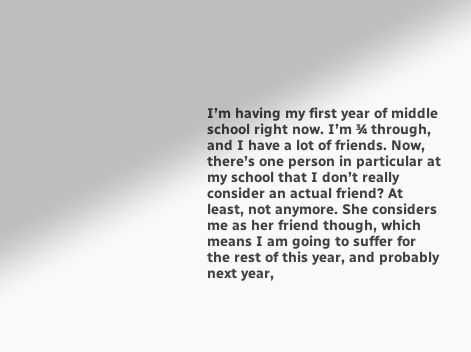I’m having my first year of middle school right now. I’m ¾ through, and I have a lot of friends. Now, there’s one person in particular at my school that I don’t really consider an actual friend? At least, not anymore. She considers me as her friend though, which means I am going to suffer for the rest of this year, and probably next year,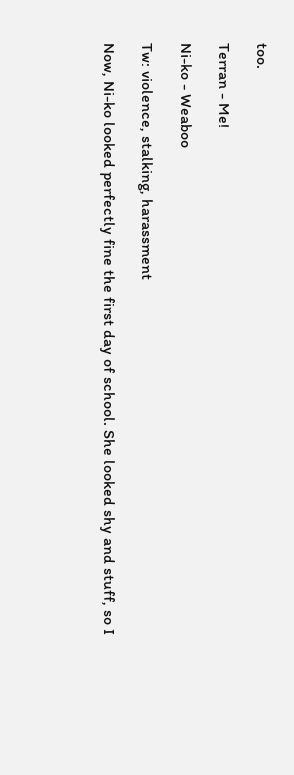too.

Terran - Me!

Ni-ko - Weaboo

Tw: violence, stalking, harassment

Now, Ni-ko looked perfectly fine the first day of school. She looked shy and stuff, so I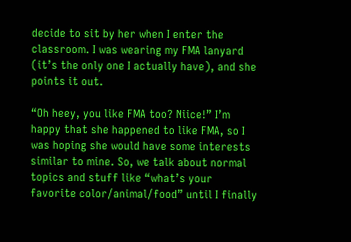decide to sit by her when I enter the classroom. I was wearing my FMA lanyard (it’s the only one I actually have), and she points it out.

“Oh heey, you like FMA too? Niice!” I’m happy that she happened to like FMA, so I was hoping she would have some interests similar to mine. So, we talk about normal topics and stuff like “what’s your favorite color/animal/food” until I finally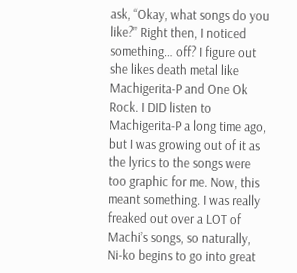ask, “Okay, what songs do you like?” Right then, I noticed something… off? I figure out she likes death metal like Machigerita-P and One Ok Rock. I DID listen to Machigerita-P a long time ago, but I was growing out of it as the lyrics to the songs were too graphic for me. Now, this meant something. I was really freaked out over a LOT of Machi’s songs, so naturally, Ni-ko begins to go into great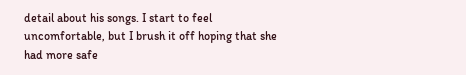detail about his songs. I start to feel uncomfortable, but I brush it off hoping that she had more safe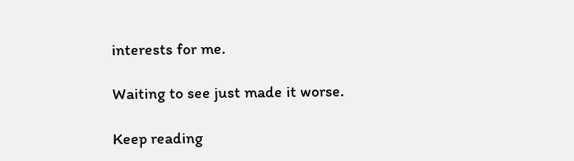interests for me.

Waiting to see just made it worse.

Keep reading